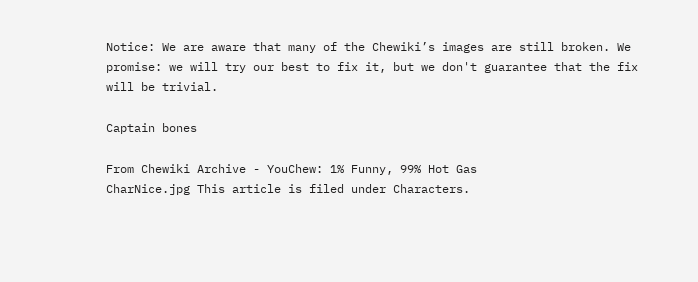Notice: We are aware that many of the Chewiki’s images are still broken. We promise: we will try our best to fix it, but we don't guarantee that the fix will be trivial.

Captain bones

From Chewiki Archive - YouChew: 1% Funny, 99% Hot Gas
CharNice.jpg This article is filed under Characters.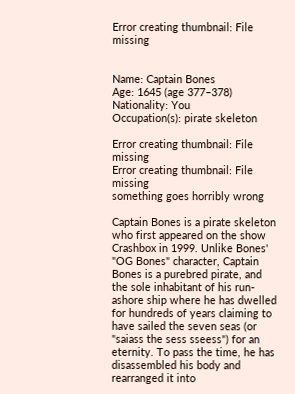Error creating thumbnail: File missing


Name: Captain Bones
Age: 1645 (age 377–378)
Nationality: You
Occupation(s): pirate skeleton

Error creating thumbnail: File missing
Error creating thumbnail: File missing
something goes horribly wrong

Captain Bones is a pirate skeleton who first appeared on the show Crashbox in 1999. Unlike Bones' "OG Bones" character, Captain Bones is a purebred pirate, and the sole inhabitant of his run-ashore ship where he has dwelled for hundreds of years claiming to have sailed the seven seas (or "saiass the sess sseess") for an eternity. To pass the time, he has disassembled his body and rearranged it into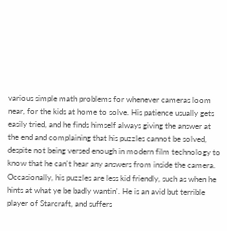various simple math problems for whenever cameras loom near, for the kids at home to solve. His patience usually gets easily tried, and he finds himself always giving the answer at the end and complaining that his puzzles cannot be solved, despite not being versed enough in modern film technology to know that he can't hear any answers from inside the camera. Occasionally, his puzzles are less kid friendly, such as when he hints at what ye be badly wantin'. He is an avid but terrible player of Starcraft, and suffers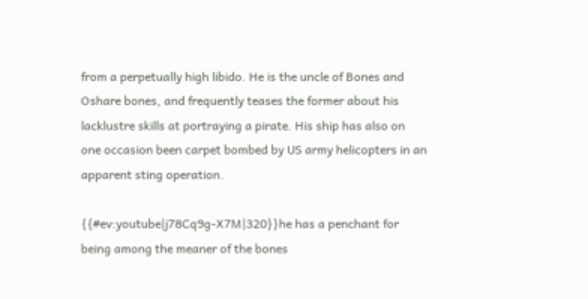from a perpetually high libido. He is the uncle of Bones and Oshare bones, and frequently teases the former about his lacklustre skills at portraying a pirate. His ship has also on one occasion been carpet bombed by US army helicopters in an apparent sting operation.

{{#ev:youtube|j78Cq9g-X7M|320}}he has a penchant for being among the meaner of the bones